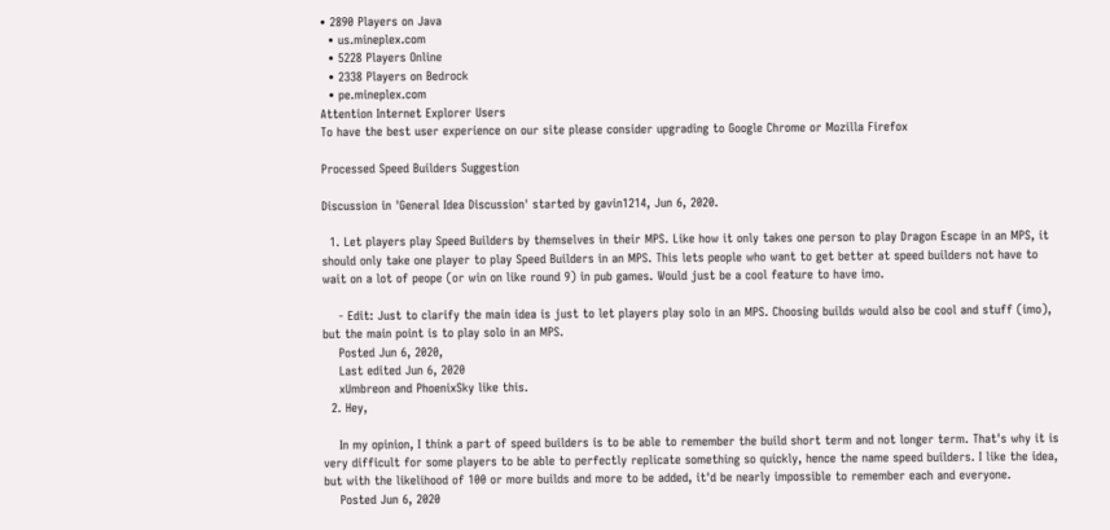• 2890 Players on Java
  • us.mineplex.com
  • 5228 Players Online
  • 2338 Players on Bedrock
  • pe.mineplex.com
Attention Internet Explorer Users
To have the best user experience on our site please consider upgrading to Google Chrome or Mozilla Firefox

Processed Speed Builders Suggestion

Discussion in 'General Idea Discussion' started by gavin1214, Jun 6, 2020.

  1. Let players play Speed Builders by themselves in their MPS. Like how it only takes one person to play Dragon Escape in an MPS, it should only take one player to play Speed Builders in an MPS. This lets people who want to get better at speed builders not have to wait on a lot of peope (or win on like round 9) in pub games. Would just be a cool feature to have imo.

    - Edit: Just to clarify the main idea is just to let players play solo in an MPS. Choosing builds would also be cool and stuff (imo), but the main point is to play solo in an MPS.
    Posted Jun 6, 2020,
    Last edited Jun 6, 2020
    xUmbreon and PhoenixSky like this.
  2. Hey,

    In my opinion, I think a part of speed builders is to be able to remember the build short term and not longer term. That's why it is very difficult for some players to be able to perfectly replicate something so quickly, hence the name speed builders. I like the idea, but with the likelihood of 100 or more builds and more to be added, it'd be nearly impossible to remember each and everyone.
    Posted Jun 6, 2020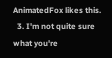AnimatedFox likes this.
  3. I'm not quite sure what you're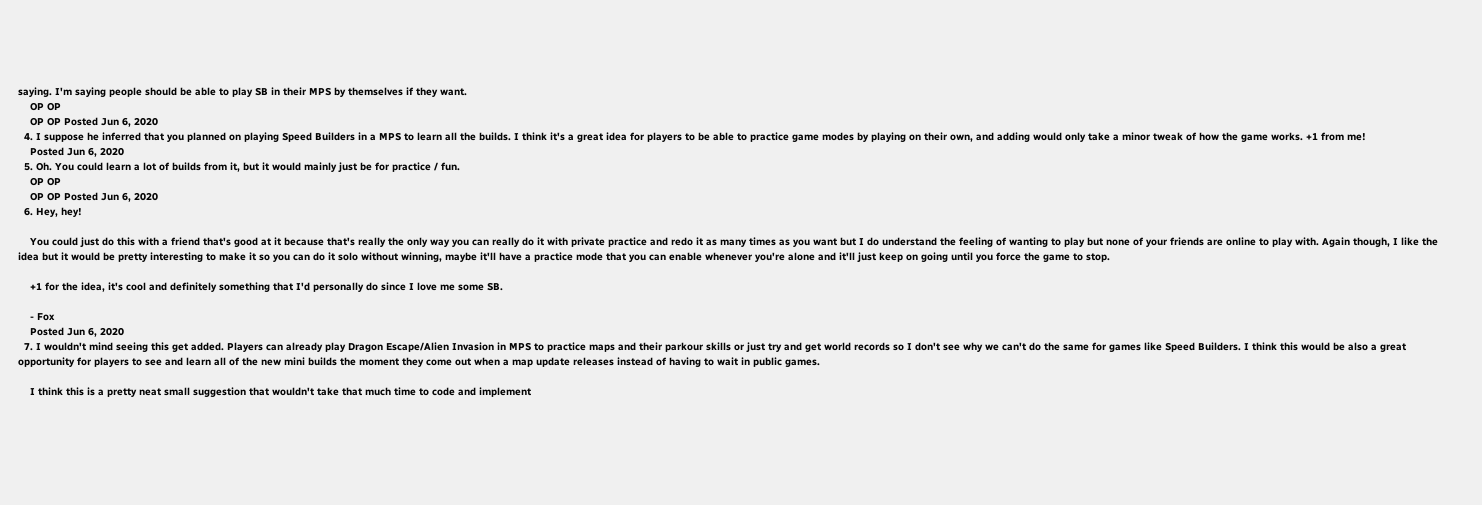saying. I'm saying people should be able to play SB in their MPS by themselves if they want.
    OP OP
    OP OP Posted Jun 6, 2020
  4. I suppose he inferred that you planned on playing Speed Builders in a MPS to learn all the builds. I think it's a great idea for players to be able to practice game modes by playing on their own, and adding would only take a minor tweak of how the game works. +1 from me!
    Posted Jun 6, 2020
  5. Oh. You could learn a lot of builds from it, but it would mainly just be for practice / fun.
    OP OP
    OP OP Posted Jun 6, 2020
  6. Hey, hey!

    You could just do this with a friend that's good at it because that's really the only way you can really do it with private practice and redo it as many times as you want but I do understand the feeling of wanting to play but none of your friends are online to play with. Again though, I like the idea but it would be pretty interesting to make it so you can do it solo without winning, maybe it'll have a practice mode that you can enable whenever you're alone and it'll just keep on going until you force the game to stop.

    +1 for the idea, it's cool and definitely something that I'd personally do since I love me some SB.

    - Fox
    Posted Jun 6, 2020
  7. I wouldn't mind seeing this get added. Players can already play Dragon Escape/Alien Invasion in MPS to practice maps and their parkour skills or just try and get world records so I don't see why we can't do the same for games like Speed Builders. I think this would be also a great opportunity for players to see and learn all of the new mini builds the moment they come out when a map update releases instead of having to wait in public games.

    I think this is a pretty neat small suggestion that wouldn't take that much time to code and implement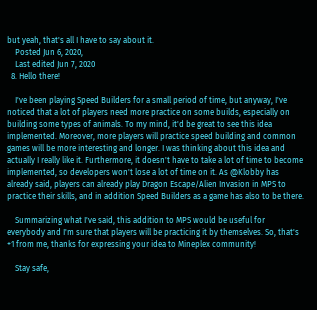but yeah, that's all I have to say about it.
    Posted Jun 6, 2020,
    Last edited Jun 7, 2020
  8. Hello there!

    I've been playing Speed Builders for a small period of time, but anyway, I've noticed that a lot of players need more practice on some builds, especially on building some types of animals. To my mind, it'd be great to see this idea implemented. Moreover, more players will practice speed building and common games will be more interesting and longer. I was thinking about this idea and actually I really like it. Furthermore, it doesn't have to take a lot of time to become implemented, so developers won't lose a lot of time on it. As @Klobby has already said, players can already play Dragon Escape/Alien Invasion in MPS to practice their skills, and in addition Speed Builders as a game has also to be there.

    Summarizing what I've said, this addition to MPS would be useful for everybody and I'm sure that players will be practicing it by themselves. So, that's +1 from me, thanks for expressing your idea to Mineplex community!

    Stay safe,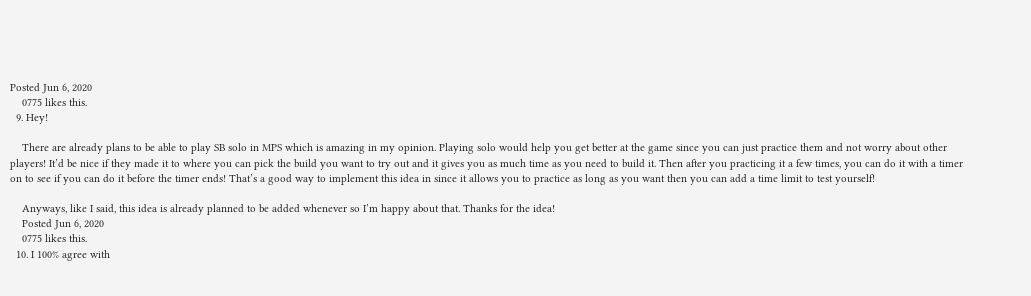Posted Jun 6, 2020
    0775 likes this.
  9. Hey!

    There are already plans to be able to play SB solo in MPS which is amazing in my opinion. Playing solo would help you get better at the game since you can just practice them and not worry about other players! It’d be nice if they made it to where you can pick the build you want to try out and it gives you as much time as you need to build it. Then after you practicing it a few times, you can do it with a timer on to see if you can do it before the timer ends! That’s a good way to implement this idea in since it allows you to practice as long as you want then you can add a time limit to test yourself!

    Anyways, like I said, this idea is already planned to be added whenever so I’m happy about that. Thanks for the idea!
    Posted Jun 6, 2020
    0775 likes this.
  10. I 100% agree with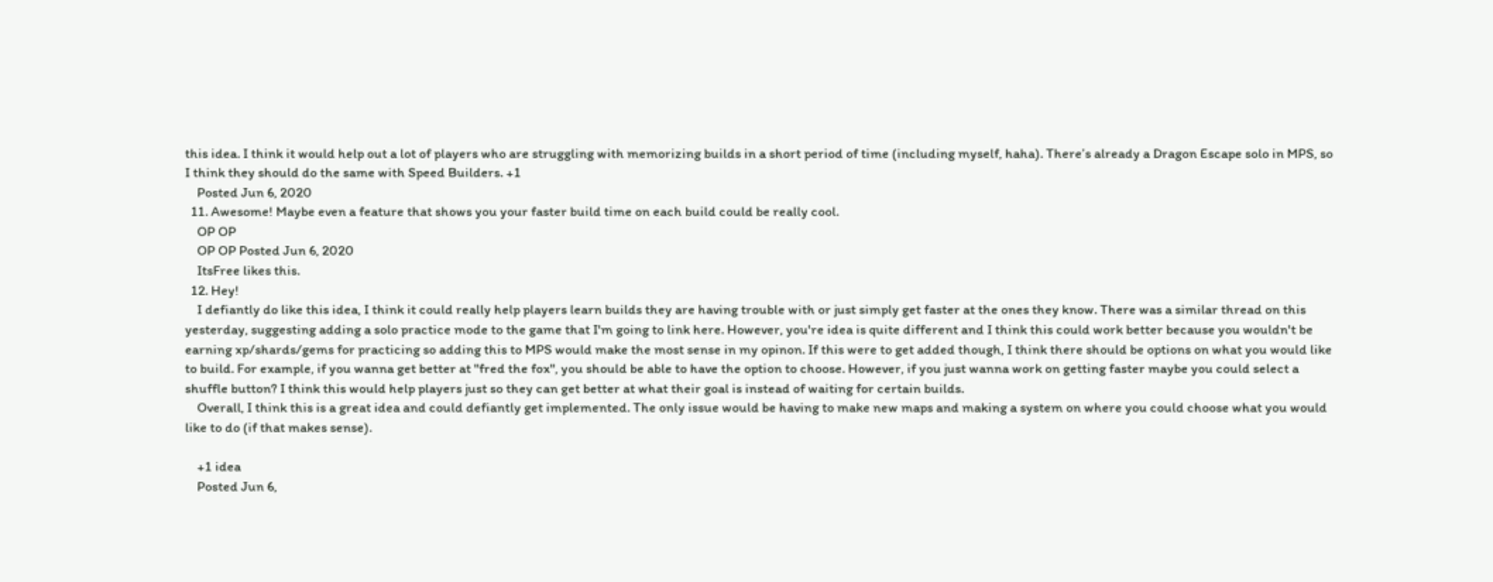this idea. I think it would help out a lot of players who are struggling with memorizing builds in a short period of time (including myself, haha). There’s already a Dragon Escape solo in MPS, so I think they should do the same with Speed Builders. +1
    Posted Jun 6, 2020
  11. Awesome! Maybe even a feature that shows you your faster build time on each build could be really cool.
    OP OP
    OP OP Posted Jun 6, 2020
    ItsFree likes this.
  12. Hey!
    I defiantly do like this idea, I think it could really help players learn builds they are having trouble with or just simply get faster at the ones they know. There was a similar thread on this yesterday, suggesting adding a solo practice mode to the game that I'm going to link here. However, you're idea is quite different and I think this could work better because you wouldn't be earning xp/shards/gems for practicing so adding this to MPS would make the most sense in my opinon. If this were to get added though, I think there should be options on what you would like to build. For example, if you wanna get better at "fred the fox", you should be able to have the option to choose. However, if you just wanna work on getting faster maybe you could select a shuffle button? I think this would help players just so they can get better at what their goal is instead of waiting for certain builds.
    Overall, I think this is a great idea and could defiantly get implemented. The only issue would be having to make new maps and making a system on where you could choose what you would like to do (if that makes sense).

    +1 idea
    Posted Jun 6,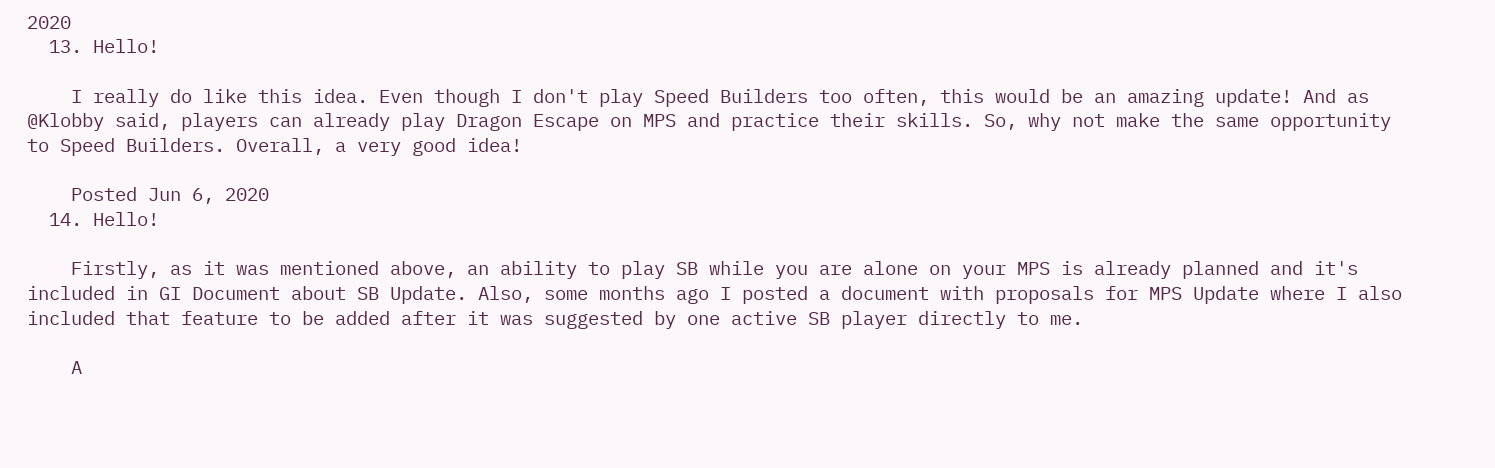2020
  13. Hello!

    I really do like this idea. Even though I don't play Speed Builders too often, this would be an amazing update! And as @Klobby said, players can already play Dragon Escape on MPS and practice their skills. So, why not make the same opportunity to Speed Builders. Overall, a very good idea!

    Posted Jun 6, 2020
  14. Hello!

    Firstly, as it was mentioned above, an ability to play SB while you are alone on your MPS is already planned and it's included in GI Document about SB Update. Also, some months ago I posted a document with proposals for MPS Update where I also included that feature to be added after it was suggested by one active SB player directly to me.

    A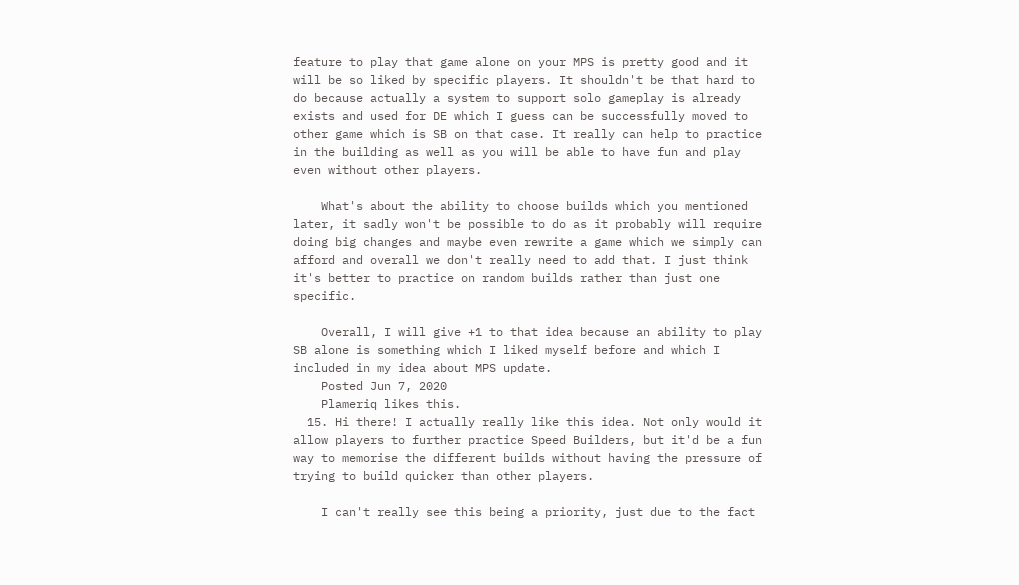feature to play that game alone on your MPS is pretty good and it will be so liked by specific players. It shouldn't be that hard to do because actually a system to support solo gameplay is already exists and used for DE which I guess can be successfully moved to other game which is SB on that case. It really can help to practice in the building as well as you will be able to have fun and play even without other players.

    What's about the ability to choose builds which you mentioned later, it sadly won't be possible to do as it probably will require doing big changes and maybe even rewrite a game which we simply can afford and overall we don't really need to add that. I just think it's better to practice on random builds rather than just one specific.

    Overall, I will give +1 to that idea because an ability to play SB alone is something which I liked myself before and which I included in my idea about MPS update.
    Posted Jun 7, 2020
    Plameriq likes this.
  15. Hi there! I actually really like this idea. Not only would it allow players to further practice Speed Builders, but it'd be a fun way to memorise the different builds without having the pressure of trying to build quicker than other players.

    I can't really see this being a priority, just due to the fact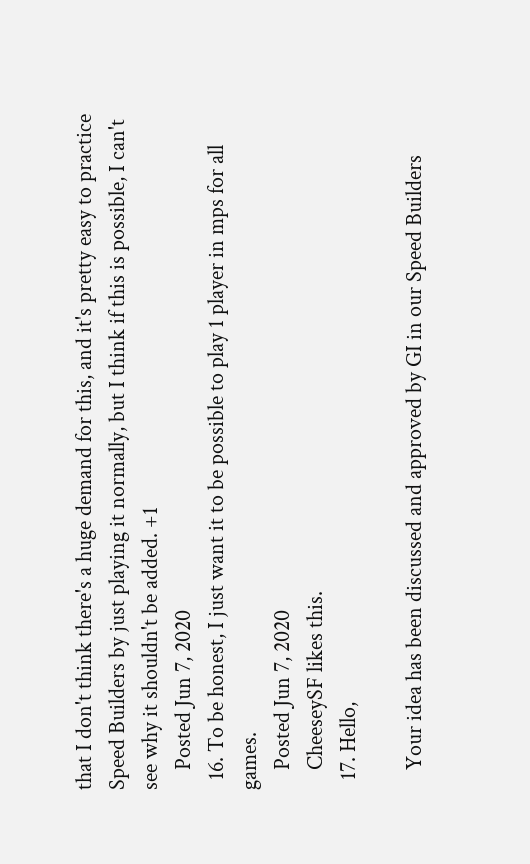that I don't think there's a huge demand for this, and it's pretty easy to practice Speed Builders by just playing it normally, but I think if this is possible, I can't see why it shouldn't be added. +1
    Posted Jun 7, 2020
  16. To be honest, I just want it to be possible to play 1 player in mps for all games.
    Posted Jun 7, 2020
    CheeseySF likes this.
  17. Hello,

    Your idea has been discussed and approved by GI in our Speed Builders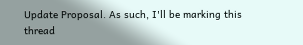Update Proposal. As such, I'll be marking this thread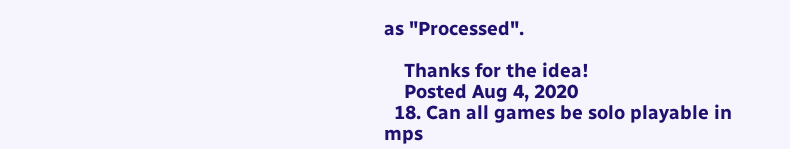as "Processed".

    Thanks for the idea!
    Posted Aug 4, 2020
  18. Can all games be solo playable in mps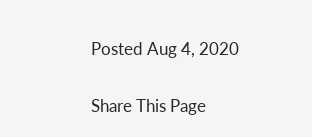Posted Aug 4, 2020

Share This Page